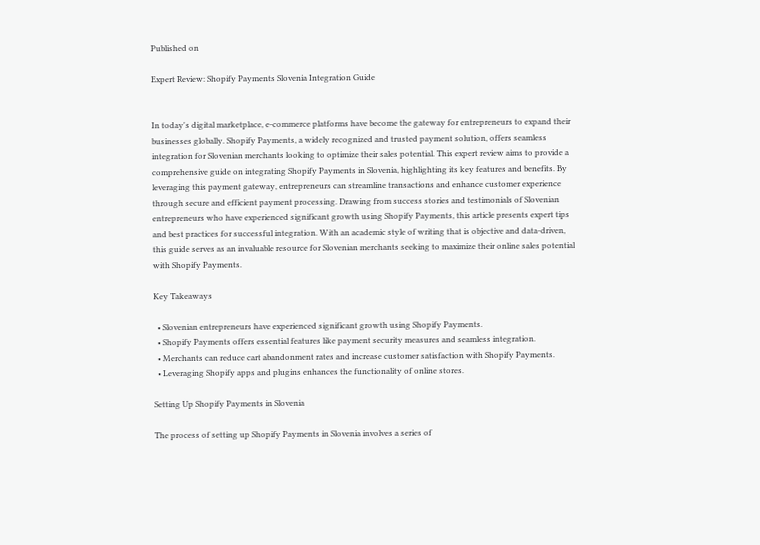Published on

Expert Review: Shopify Payments Slovenia Integration Guide


In today's digital marketplace, e-commerce platforms have become the gateway for entrepreneurs to expand their businesses globally. Shopify Payments, a widely recognized and trusted payment solution, offers seamless integration for Slovenian merchants looking to optimize their sales potential. This expert review aims to provide a comprehensive guide on integrating Shopify Payments in Slovenia, highlighting its key features and benefits. By leveraging this payment gateway, entrepreneurs can streamline transactions and enhance customer experience through secure and efficient payment processing. Drawing from success stories and testimonials of Slovenian entrepreneurs who have experienced significant growth using Shopify Payments, this article presents expert tips and best practices for successful integration. With an academic style of writing that is objective and data-driven, this guide serves as an invaluable resource for Slovenian merchants seeking to maximize their online sales potential with Shopify Payments.

Key Takeaways

  • Slovenian entrepreneurs have experienced significant growth using Shopify Payments.
  • Shopify Payments offers essential features like payment security measures and seamless integration.
  • Merchants can reduce cart abandonment rates and increase customer satisfaction with Shopify Payments.
  • Leveraging Shopify apps and plugins enhances the functionality of online stores.

Setting Up Shopify Payments in Slovenia

The process of setting up Shopify Payments in Slovenia involves a series of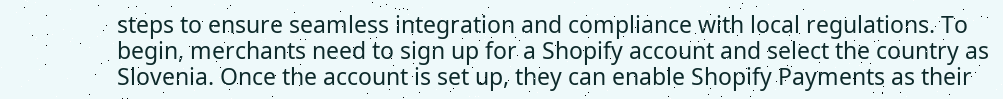steps to ensure seamless integration and compliance with local regulations. To begin, merchants need to sign up for a Shopify account and select the country as Slovenia. Once the account is set up, they can enable Shopify Payments as their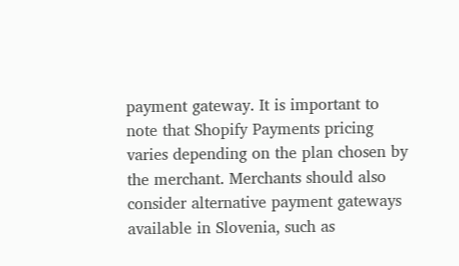payment gateway. It is important to note that Shopify Payments pricing varies depending on the plan chosen by the merchant. Merchants should also consider alternative payment gateways available in Slovenia, such as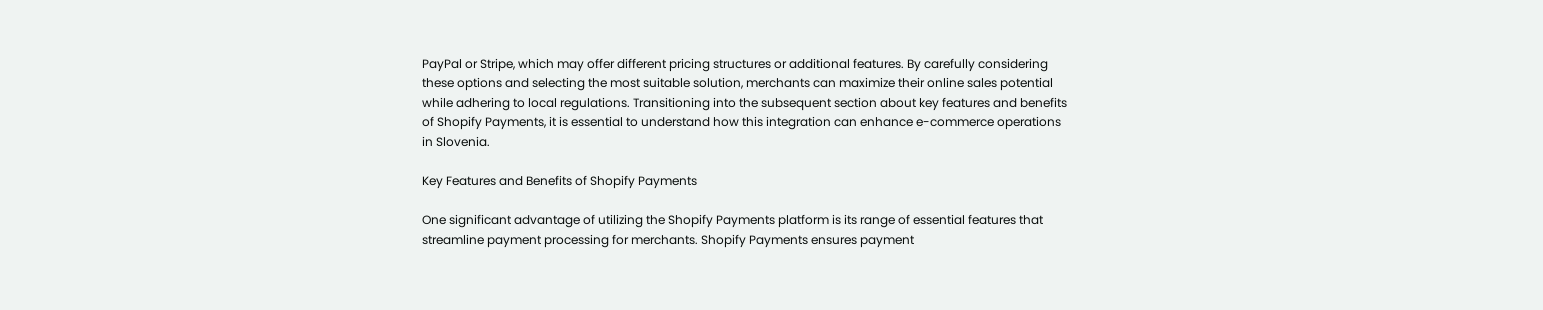PayPal or Stripe, which may offer different pricing structures or additional features. By carefully considering these options and selecting the most suitable solution, merchants can maximize their online sales potential while adhering to local regulations. Transitioning into the subsequent section about key features and benefits of Shopify Payments, it is essential to understand how this integration can enhance e-commerce operations in Slovenia.

Key Features and Benefits of Shopify Payments

One significant advantage of utilizing the Shopify Payments platform is its range of essential features that streamline payment processing for merchants. Shopify Payments ensures payment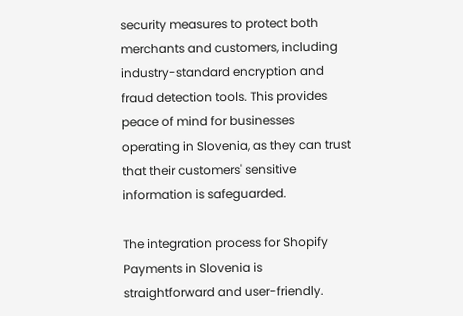security measures to protect both merchants and customers, including industry-standard encryption and fraud detection tools. This provides peace of mind for businesses operating in Slovenia, as they can trust that their customers' sensitive information is safeguarded.

The integration process for Shopify Payments in Slovenia is straightforward and user-friendly.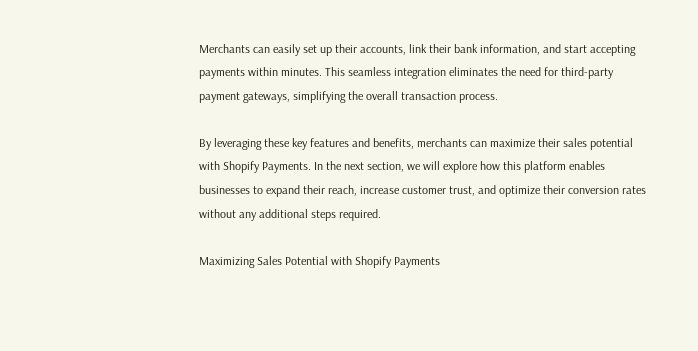Merchants can easily set up their accounts, link their bank information, and start accepting payments within minutes. This seamless integration eliminates the need for third-party payment gateways, simplifying the overall transaction process.

By leveraging these key features and benefits, merchants can maximize their sales potential with Shopify Payments. In the next section, we will explore how this platform enables businesses to expand their reach, increase customer trust, and optimize their conversion rates without any additional steps required.

Maximizing Sales Potential with Shopify Payments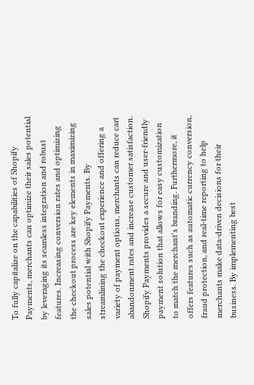To fully capitalize on the capabilities of Shopify Payments, merchants can optimize their sales potential by leveraging its seamless integration and robust features. Increasing conversion rates and optimizing the checkout process are key elements in maximizing sales potential with Shopify Payments. By streamlining the checkout experience and offering a variety of payment options, merchants can reduce cart abandonment rates and increase customer satisfaction. Shopify Payments provides a secure and user-friendly payment solution that allows for easy customization to match the merchant's branding. Furthermore, it offers features such as automatic currency conversion, fraud protection, and real-time reporting to help merchants make data-driven decisions for their business. By implementing best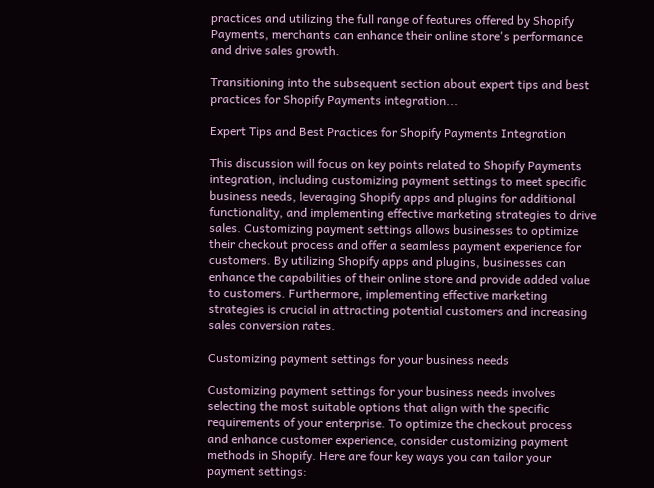practices and utilizing the full range of features offered by Shopify Payments, merchants can enhance their online store's performance and drive sales growth.

Transitioning into the subsequent section about expert tips and best practices for Shopify Payments integration...

Expert Tips and Best Practices for Shopify Payments Integration

This discussion will focus on key points related to Shopify Payments integration, including customizing payment settings to meet specific business needs, leveraging Shopify apps and plugins for additional functionality, and implementing effective marketing strategies to drive sales. Customizing payment settings allows businesses to optimize their checkout process and offer a seamless payment experience for customers. By utilizing Shopify apps and plugins, businesses can enhance the capabilities of their online store and provide added value to customers. Furthermore, implementing effective marketing strategies is crucial in attracting potential customers and increasing sales conversion rates.

Customizing payment settings for your business needs

Customizing payment settings for your business needs involves selecting the most suitable options that align with the specific requirements of your enterprise. To optimize the checkout process and enhance customer experience, consider customizing payment methods in Shopify. Here are four key ways you can tailor your payment settings: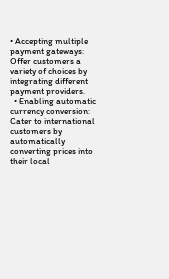• Accepting multiple payment gateways: Offer customers a variety of choices by integrating different payment providers.
  • Enabling automatic currency conversion: Cater to international customers by automatically converting prices into their local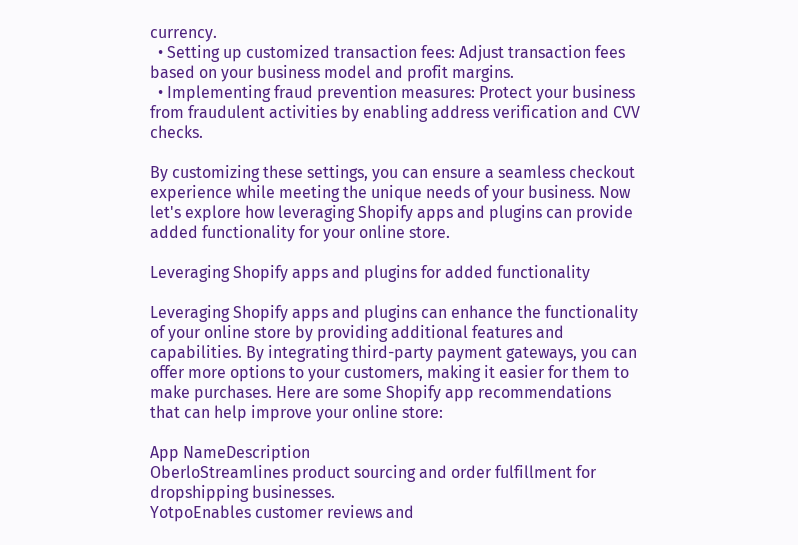currency.
  • Setting up customized transaction fees: Adjust transaction fees based on your business model and profit margins.
  • Implementing fraud prevention measures: Protect your business from fraudulent activities by enabling address verification and CVV checks.

By customizing these settings, you can ensure a seamless checkout experience while meeting the unique needs of your business. Now let's explore how leveraging Shopify apps and plugins can provide added functionality for your online store.

Leveraging Shopify apps and plugins for added functionality

Leveraging Shopify apps and plugins can enhance the functionality of your online store by providing additional features and capabilities. By integrating third-party payment gateways, you can offer more options to your customers, making it easier for them to make purchases. Here are some Shopify app recommendations that can help improve your online store:

App NameDescription
OberloStreamlines product sourcing and order fulfillment for dropshipping businesses.
YotpoEnables customer reviews and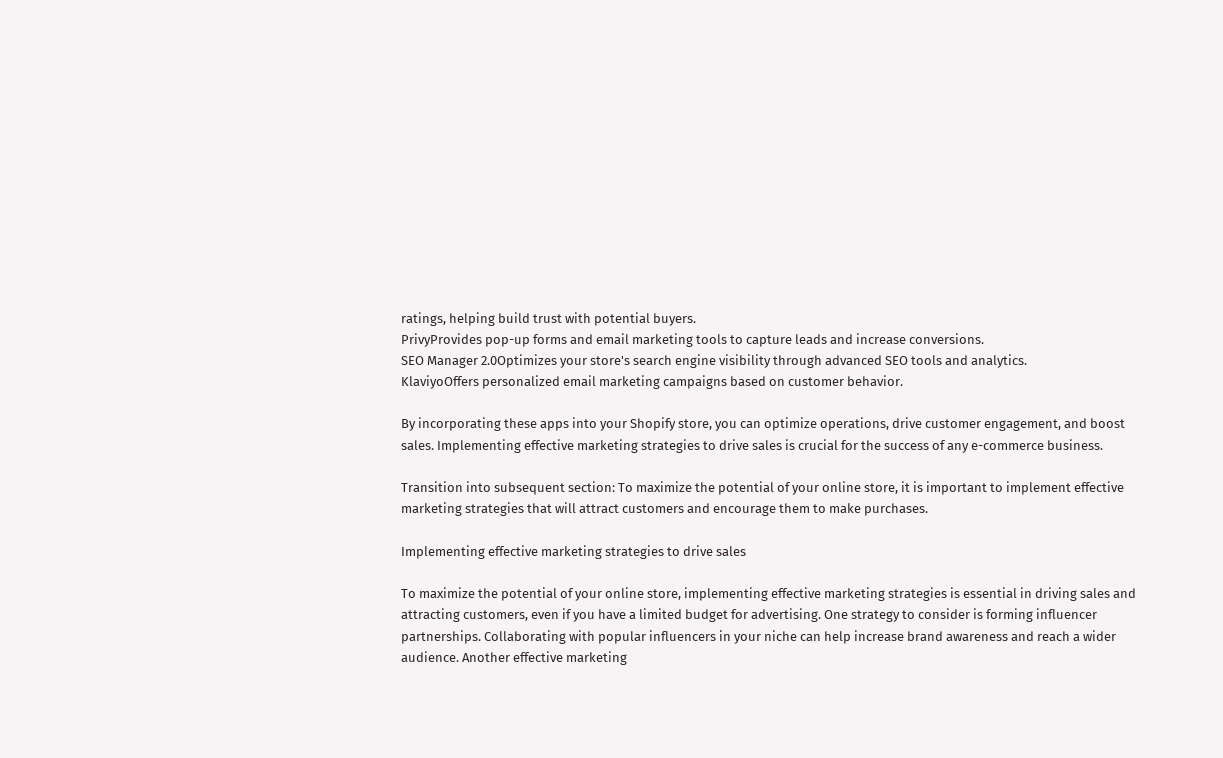ratings, helping build trust with potential buyers.
PrivyProvides pop-up forms and email marketing tools to capture leads and increase conversions.
SEO Manager 2.0Optimizes your store's search engine visibility through advanced SEO tools and analytics.
KlaviyoOffers personalized email marketing campaigns based on customer behavior.

By incorporating these apps into your Shopify store, you can optimize operations, drive customer engagement, and boost sales. Implementing effective marketing strategies to drive sales is crucial for the success of any e-commerce business.

Transition into subsequent section: To maximize the potential of your online store, it is important to implement effective marketing strategies that will attract customers and encourage them to make purchases.

Implementing effective marketing strategies to drive sales

To maximize the potential of your online store, implementing effective marketing strategies is essential in driving sales and attracting customers, even if you have a limited budget for advertising. One strategy to consider is forming influencer partnerships. Collaborating with popular influencers in your niche can help increase brand awareness and reach a wider audience. Another effective marketing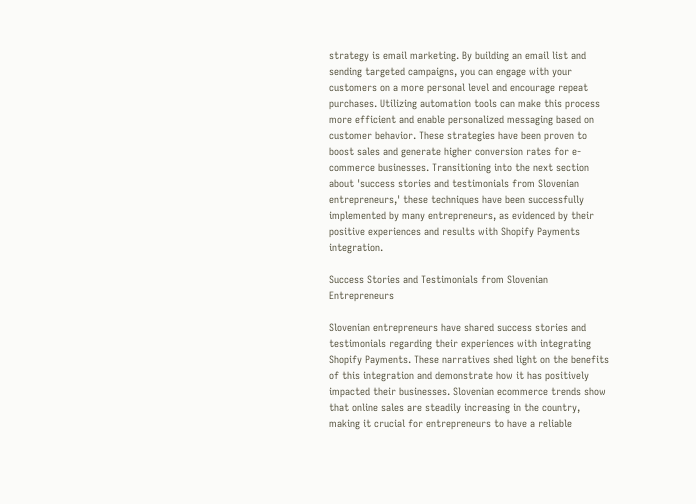strategy is email marketing. By building an email list and sending targeted campaigns, you can engage with your customers on a more personal level and encourage repeat purchases. Utilizing automation tools can make this process more efficient and enable personalized messaging based on customer behavior. These strategies have been proven to boost sales and generate higher conversion rates for e-commerce businesses. Transitioning into the next section about 'success stories and testimonials from Slovenian entrepreneurs,' these techniques have been successfully implemented by many entrepreneurs, as evidenced by their positive experiences and results with Shopify Payments integration.

Success Stories and Testimonials from Slovenian Entrepreneurs

Slovenian entrepreneurs have shared success stories and testimonials regarding their experiences with integrating Shopify Payments. These narratives shed light on the benefits of this integration and demonstrate how it has positively impacted their businesses. Slovenian ecommerce trends show that online sales are steadily increasing in the country, making it crucial for entrepreneurs to have a reliable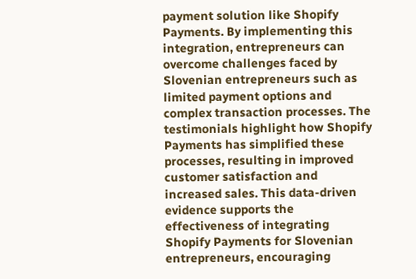payment solution like Shopify Payments. By implementing this integration, entrepreneurs can overcome challenges faced by Slovenian entrepreneurs such as limited payment options and complex transaction processes. The testimonials highlight how Shopify Payments has simplified these processes, resulting in improved customer satisfaction and increased sales. This data-driven evidence supports the effectiveness of integrating Shopify Payments for Slovenian entrepreneurs, encouraging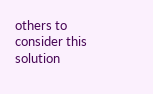others to consider this solution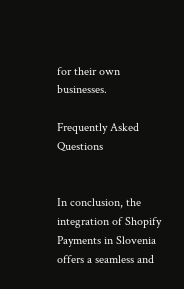for their own businesses.

Frequently Asked Questions


In conclusion, the integration of Shopify Payments in Slovenia offers a seamless and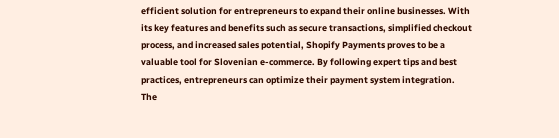efficient solution for entrepreneurs to expand their online businesses. With its key features and benefits such as secure transactions, simplified checkout process, and increased sales potential, Shopify Payments proves to be a valuable tool for Slovenian e-commerce. By following expert tips and best practices, entrepreneurs can optimize their payment system integration. The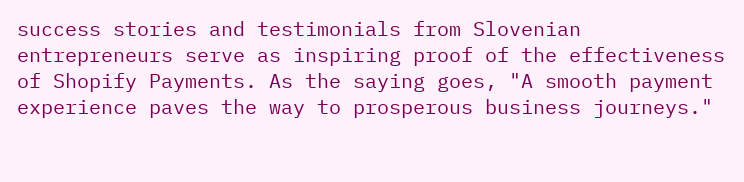success stories and testimonials from Slovenian entrepreneurs serve as inspiring proof of the effectiveness of Shopify Payments. As the saying goes, "A smooth payment experience paves the way to prosperous business journeys."